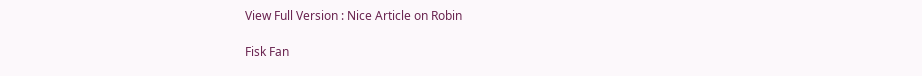View Full Version : Nice Article on Robin

Fisk Fan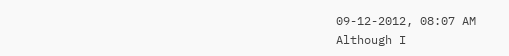09-12-2012, 08:07 AM
Although I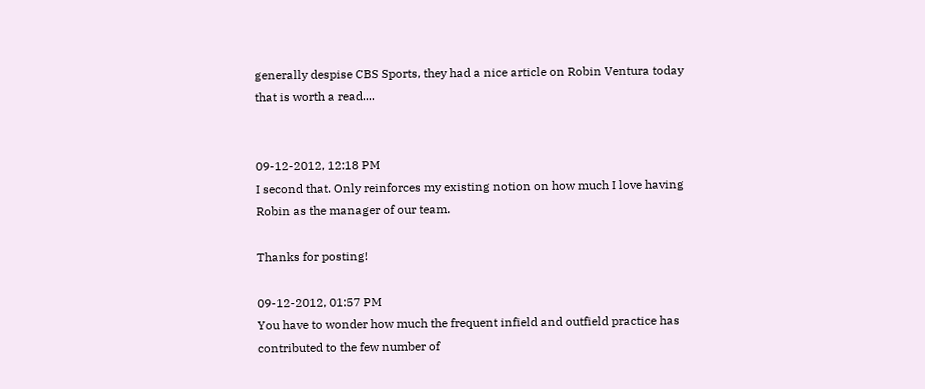generally despise CBS Sports, they had a nice article on Robin Ventura today that is worth a read....


09-12-2012, 12:18 PM
I second that. Only reinforces my existing notion on how much I love having Robin as the manager of our team.

Thanks for posting!

09-12-2012, 01:57 PM
You have to wonder how much the frequent infield and outfield practice has contributed to the few number of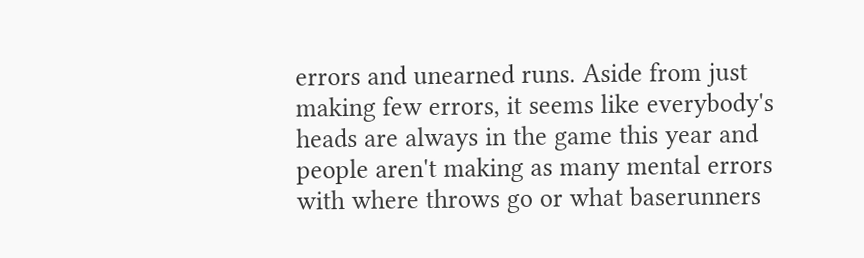errors and unearned runs. Aside from just making few errors, it seems like everybody's heads are always in the game this year and people aren't making as many mental errors with where throws go or what baserunners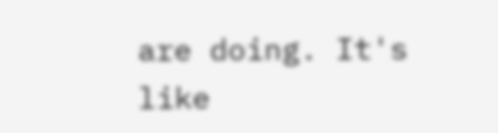are doing. It's like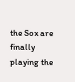the Sox are finally playing the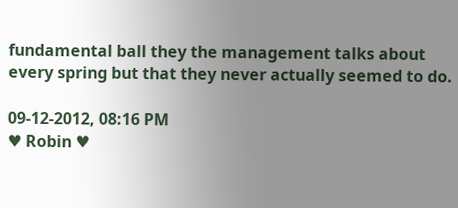fundamental ball they the management talks about every spring but that they never actually seemed to do.

09-12-2012, 08:16 PM
♥ Robin ♥